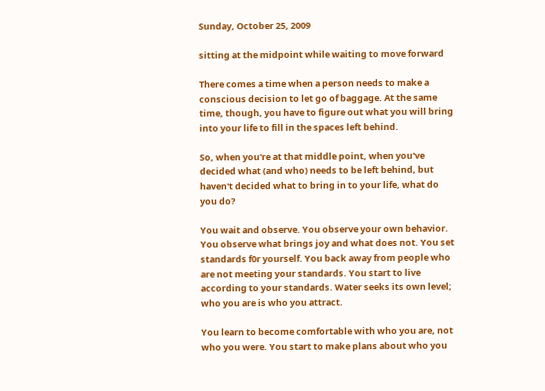Sunday, October 25, 2009

sitting at the midpoint while waiting to move forward

There comes a time when a person needs to make a conscious decision to let go of baggage. At the same time, though, you have to figure out what you will bring into your life to fill in the spaces left behind.

So, when you're at that middle point, when you've decided what (and who) needs to be left behind, but haven't decided what to bring in to your life, what do you do?

You wait and observe. You observe your own behavior. You observe what brings joy and what does not. You set standards f0r yourself. You back away from people who are not meeting your standards. You start to live according to your standards. Water seeks its own level; who you are is who you attract.

You learn to become comfortable with who you are, not who you were. You start to make plans about who you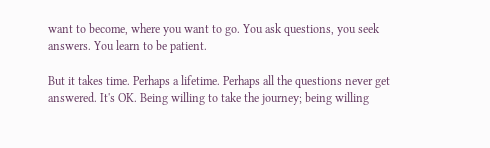want to become, where you want to go. You ask questions, you seek answers. You learn to be patient.

But it takes time. Perhaps a lifetime. Perhaps all the questions never get answered. It's OK. Being willing to take the journey; being willing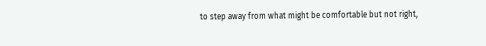to step away from what might be comfortable but not right,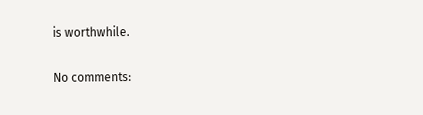is worthwhile.

No comments: